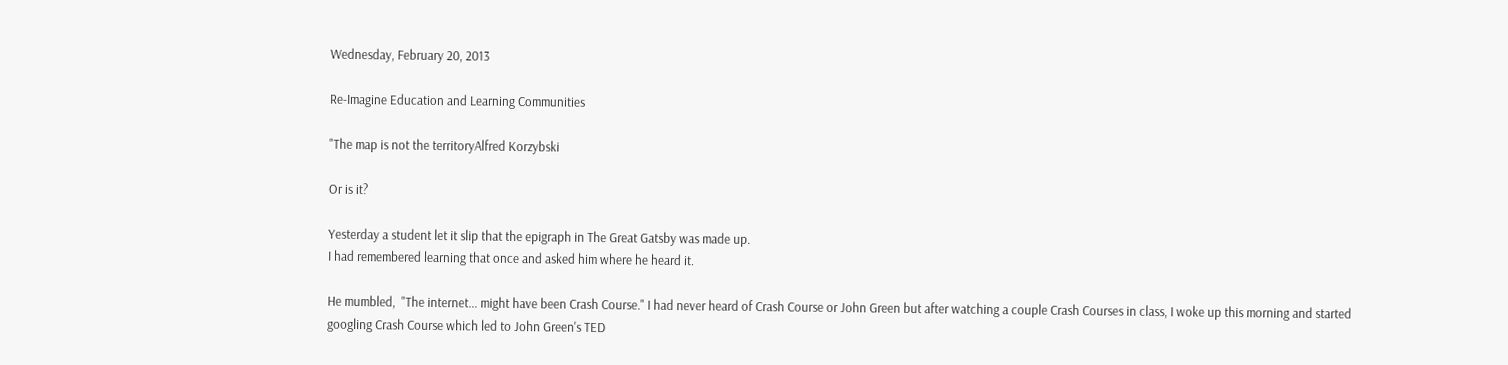Wednesday, February 20, 2013

Re-Imagine Education and Learning Communities

"The map is not the territoryAlfred Korzybski

Or is it?

Yesterday a student let it slip that the epigraph in The Great Gatsby was made up.
I had remembered learning that once and asked him where he heard it.

He mumbled,  "The internet... might have been Crash Course." I had never heard of Crash Course or John Green but after watching a couple Crash Courses in class, I woke up this morning and started googling Crash Course which led to John Green's TED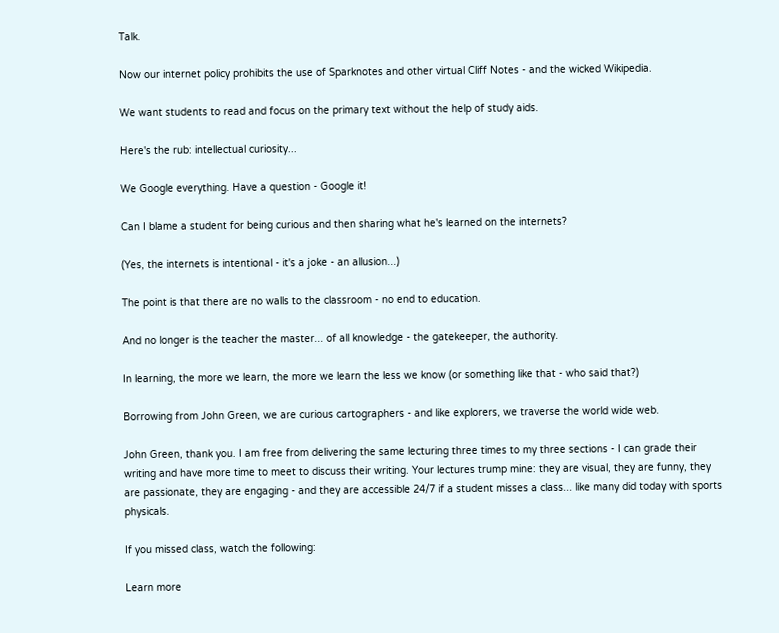Talk.

Now our internet policy prohibits the use of Sparknotes and other virtual Cliff Notes - and the wicked Wikipedia.

We want students to read and focus on the primary text without the help of study aids.

Here's the rub: intellectual curiosity...

We Google everything. Have a question - Google it!

Can I blame a student for being curious and then sharing what he's learned on the internets?

(Yes, the internets is intentional - it's a joke - an allusion...)

The point is that there are no walls to the classroom - no end to education.

And no longer is the teacher the master... of all knowledge - the gatekeeper, the authority.

In learning, the more we learn, the more we learn the less we know (or something like that - who said that?)

Borrowing from John Green, we are curious cartographers - and like explorers, we traverse the world wide web.

John Green, thank you. I am free from delivering the same lecturing three times to my three sections - I can grade their writing and have more time to meet to discuss their writing. Your lectures trump mine: they are visual, they are funny, they are passionate, they are engaging - and they are accessible 24/7 if a student misses a class... like many did today with sports physicals.

If you missed class, watch the following:

Learn more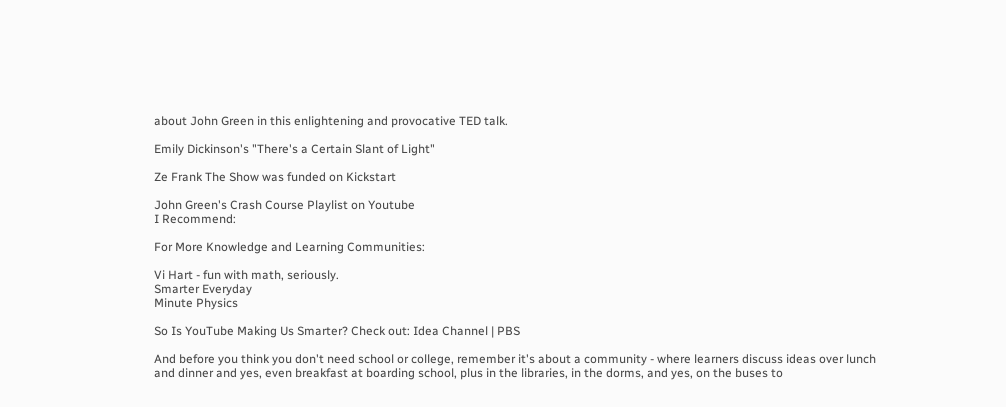about John Green in this enlightening and provocative TED talk.

Emily Dickinson's "There's a Certain Slant of Light"

Ze Frank The Show was funded on Kickstart

John Green's Crash Course Playlist on Youtube
I Recommend:

For More Knowledge and Learning Communities:

Vi Hart - fun with math, seriously.
Smarter Everyday
Minute Physics

So Is YouTube Making Us Smarter? Check out: Idea Channel | PBS

And before you think you don't need school or college, remember it's about a community - where learners discuss ideas over lunch and dinner and yes, even breakfast at boarding school, plus in the libraries, in the dorms, and yes, on the buses to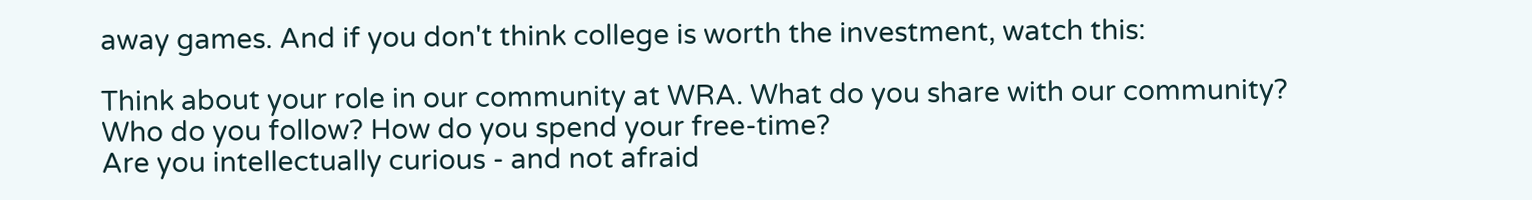away games. And if you don't think college is worth the investment, watch this:

Think about your role in our community at WRA. What do you share with our community?
Who do you follow? How do you spend your free-time?
Are you intellectually curious - and not afraid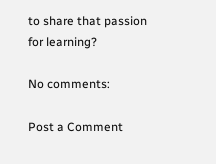to share that passion for learning?

No comments:

Post a Comment